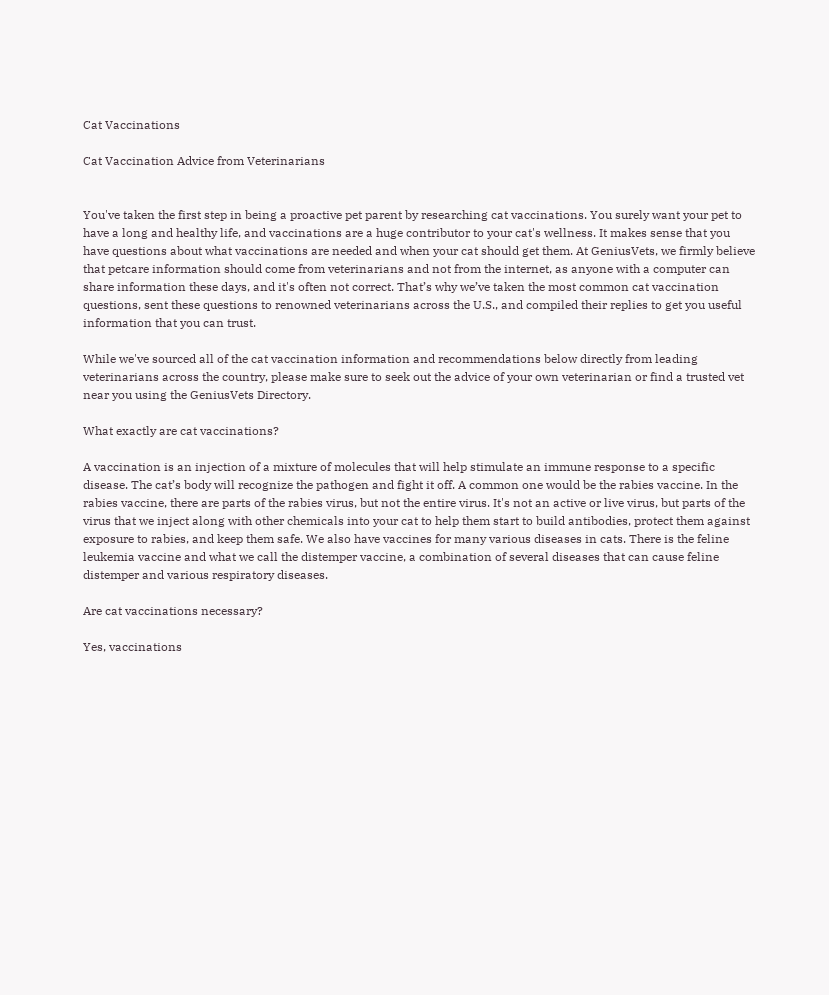Cat Vaccinations

Cat Vaccination Advice from Veterinarians


You've taken the first step in being a proactive pet parent by researching cat vaccinations. You surely want your pet to have a long and healthy life, and vaccinations are a huge contributor to your cat's wellness. It makes sense that you have questions about what vaccinations are needed and when your cat should get them. At GeniusVets, we firmly believe that petcare information should come from veterinarians and not from the internet, as anyone with a computer can share information these days, and it's often not correct. That’s why we’ve taken the most common cat vaccination questions, sent these questions to renowned veterinarians across the U.S., and compiled their replies to get you useful information that you can trust.

While we've sourced all of the cat vaccination information and recommendations below directly from leading veterinarians across the country, please make sure to seek out the advice of your own veterinarian or find a trusted vet near you using the GeniusVets Directory.

What exactly are cat vaccinations?

A vaccination is an injection of a mixture of molecules that will help stimulate an immune response to a specific disease. The cat’s body will recognize the pathogen and fight it off. A common one would be the rabies vaccine. In the rabies vaccine, there are parts of the rabies virus, but not the entire virus. It's not an active or live virus, but parts of the virus that we inject along with other chemicals into your cat to help them start to build antibodies, protect them against exposure to rabies, and keep them safe. We also have vaccines for many various diseases in cats. There is the feline leukemia vaccine and what we call the distemper vaccine, a combination of several diseases that can cause feline distemper and various respiratory diseases.

Are cat vaccinations necessary?

Yes, vaccinations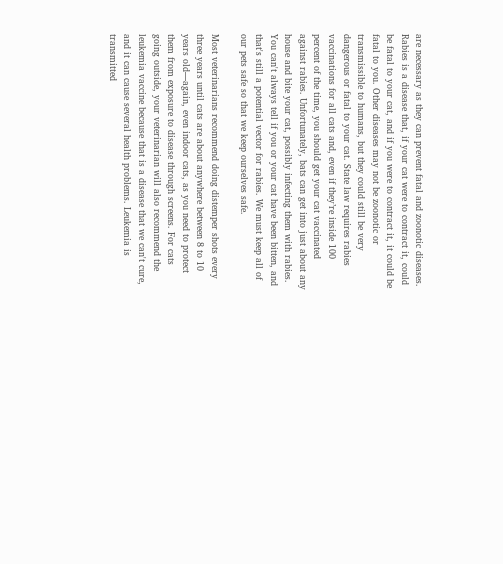are necessary as they can prevent fatal and zoonotic diseases. Rabies is a disease that, if your cat were to contract it, could be fatal to your cat, and if you were to contract it, it could be fatal to you. Other diseases may not be zoonotic or transmissible to humans, but they could still be very dangerous or fatal to your cat. State law requires rabies vaccinations for all cats and, even if they’re inside 100 percent of the time, you should get your cat vaccinated against rabies. Unfortunately, bats can get into just about any house and bite your cat, possibly infecting them with rabies. You can't always tell if you or your cat have been bitten, and that's still a potential vector for rabies. We must keep all of our pets safe so that we keep ourselves safe.

Most veterinarians recommend doing distemper shots every three years until cats are about anywhere between 8 to 10 years old—again, even indoor cats, as you need to protect them from exposure to disease through screens. For cats going outside, your veterinarian will also recommend the leukemia vaccine because that is a disease that we can't cure, and it can cause several health problems. Leukemia is transmitted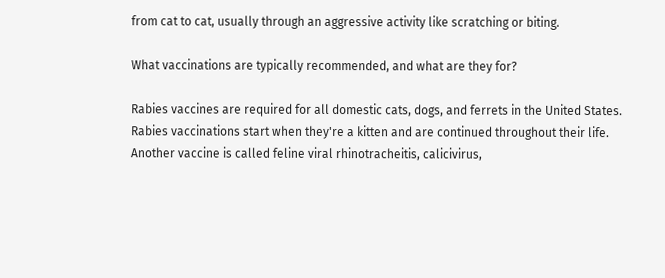from cat to cat, usually through an aggressive activity like scratching or biting.

What vaccinations are typically recommended, and what are they for?

Rabies vaccines are required for all domestic cats, dogs, and ferrets in the United States. Rabies vaccinations start when they're a kitten and are continued throughout their life. Another vaccine is called feline viral rhinotracheitis, calicivirus,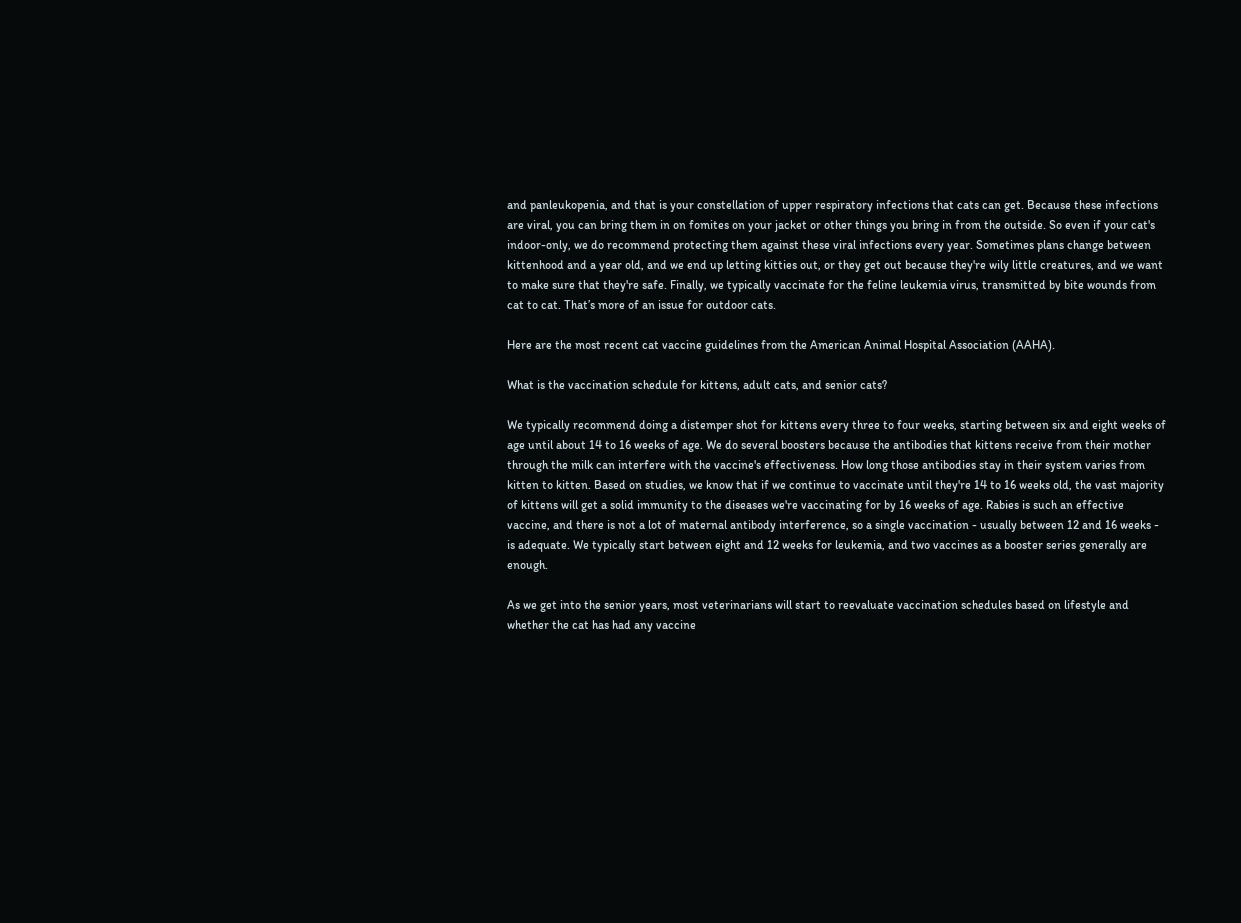and panleukopenia, and that is your constellation of upper respiratory infections that cats can get. Because these infections are viral, you can bring them in on fomites on your jacket or other things you bring in from the outside. So even if your cat's indoor-only, we do recommend protecting them against these viral infections every year. Sometimes plans change between kittenhood and a year old, and we end up letting kitties out, or they get out because they're wily little creatures, and we want to make sure that they're safe. Finally, we typically vaccinate for the feline leukemia virus, transmitted by bite wounds from cat to cat. That’s more of an issue for outdoor cats.

Here are the most recent cat vaccine guidelines from the American Animal Hospital Association (AAHA).

What is the vaccination schedule for kittens, adult cats, and senior cats?

We typically recommend doing a distemper shot for kittens every three to four weeks, starting between six and eight weeks of age until about 14 to 16 weeks of age. We do several boosters because the antibodies that kittens receive from their mother through the milk can interfere with the vaccine's effectiveness. How long those antibodies stay in their system varies from kitten to kitten. Based on studies, we know that if we continue to vaccinate until they're 14 to 16 weeks old, the vast majority of kittens will get a solid immunity to the diseases we're vaccinating for by 16 weeks of age. Rabies is such an effective vaccine, and there is not a lot of maternal antibody interference, so a single vaccination - usually between 12 and 16 weeks - is adequate. We typically start between eight and 12 weeks for leukemia, and two vaccines as a booster series generally are enough.

As we get into the senior years, most veterinarians will start to reevaluate vaccination schedules based on lifestyle and whether the cat has had any vaccine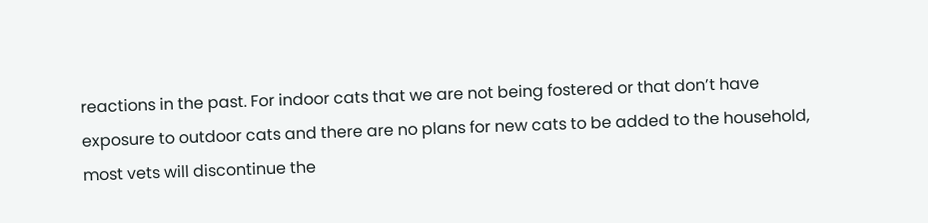reactions in the past. For indoor cats that we are not being fostered or that don’t have exposure to outdoor cats and there are no plans for new cats to be added to the household, most vets will discontinue the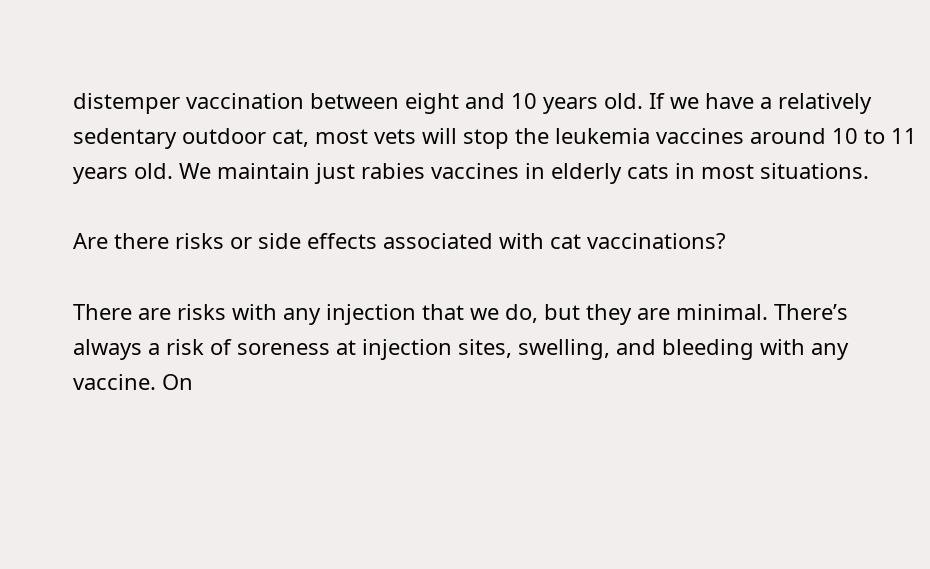distemper vaccination between eight and 10 years old. If we have a relatively sedentary outdoor cat, most vets will stop the leukemia vaccines around 10 to 11 years old. We maintain just rabies vaccines in elderly cats in most situations.

Are there risks or side effects associated with cat vaccinations?

There are risks with any injection that we do, but they are minimal. There’s always a risk of soreness at injection sites, swelling, and bleeding with any vaccine. On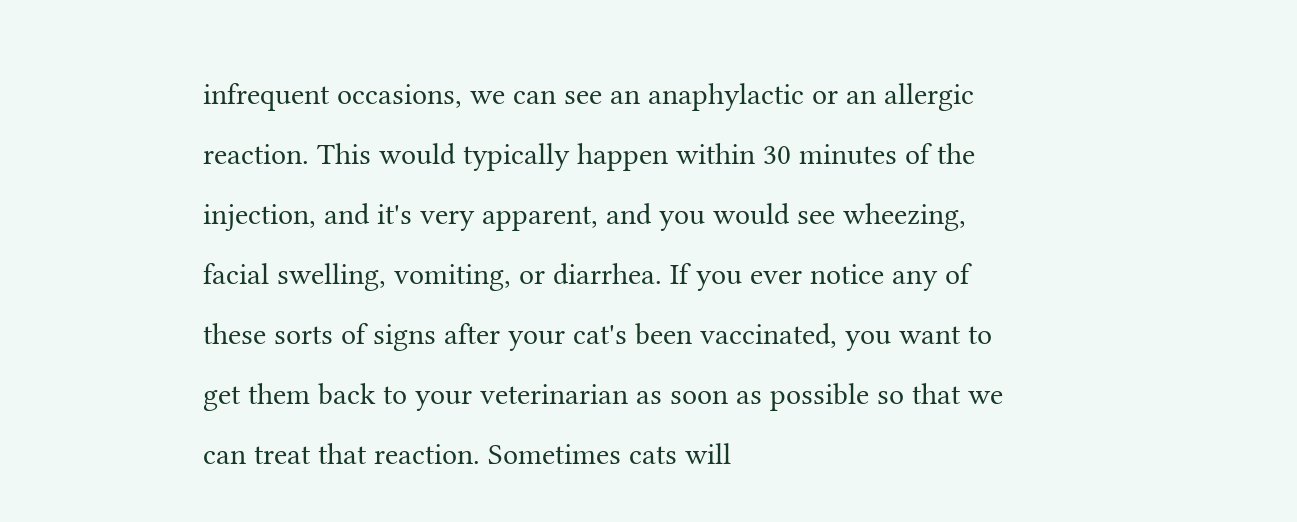infrequent occasions, we can see an anaphylactic or an allergic reaction. This would typically happen within 30 minutes of the injection, and it's very apparent, and you would see wheezing, facial swelling, vomiting, or diarrhea. If you ever notice any of these sorts of signs after your cat's been vaccinated, you want to get them back to your veterinarian as soon as possible so that we can treat that reaction. Sometimes cats will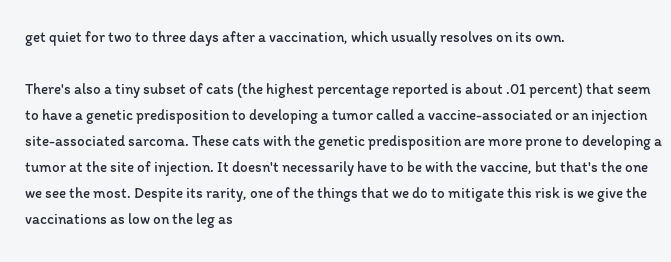get quiet for two to three days after a vaccination, which usually resolves on its own.

There's also a tiny subset of cats (the highest percentage reported is about .01 percent) that seem to have a genetic predisposition to developing a tumor called a vaccine-associated or an injection site-associated sarcoma. These cats with the genetic predisposition are more prone to developing a tumor at the site of injection. It doesn't necessarily have to be with the vaccine, but that's the one we see the most. Despite its rarity, one of the things that we do to mitigate this risk is we give the vaccinations as low on the leg as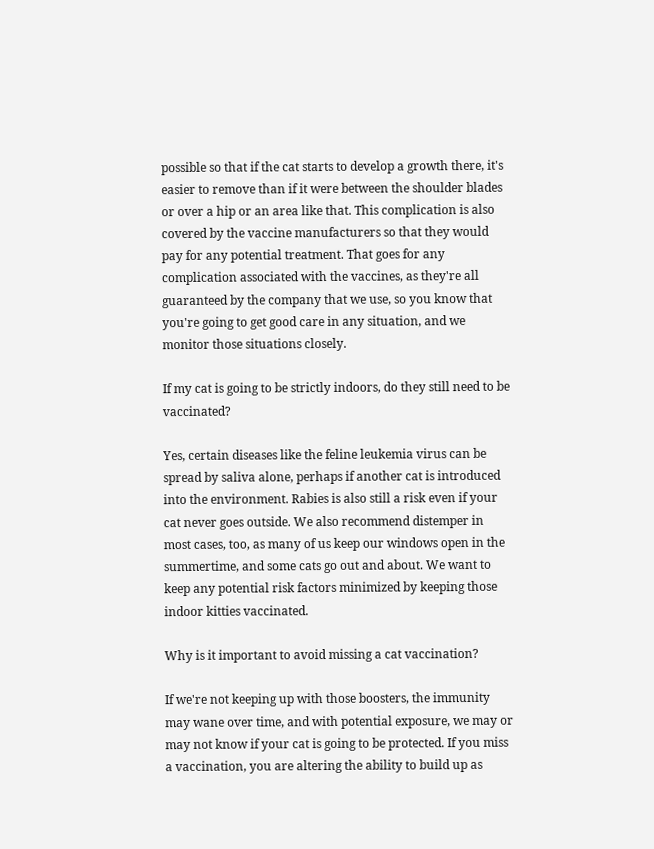possible so that if the cat starts to develop a growth there, it's easier to remove than if it were between the shoulder blades or over a hip or an area like that. This complication is also covered by the vaccine manufacturers so that they would pay for any potential treatment. That goes for any complication associated with the vaccines, as they're all guaranteed by the company that we use, so you know that you're going to get good care in any situation, and we monitor those situations closely.

If my cat is going to be strictly indoors, do they still need to be vaccinated?

Yes, certain diseases like the feline leukemia virus can be spread by saliva alone, perhaps if another cat is introduced into the environment. Rabies is also still a risk even if your cat never goes outside. We also recommend distemper in most cases, too, as many of us keep our windows open in the summertime, and some cats go out and about. We want to keep any potential risk factors minimized by keeping those indoor kitties vaccinated.

Why is it important to avoid missing a cat vaccination?

If we're not keeping up with those boosters, the immunity may wane over time, and with potential exposure, we may or may not know if your cat is going to be protected. If you miss a vaccination, you are altering the ability to build up as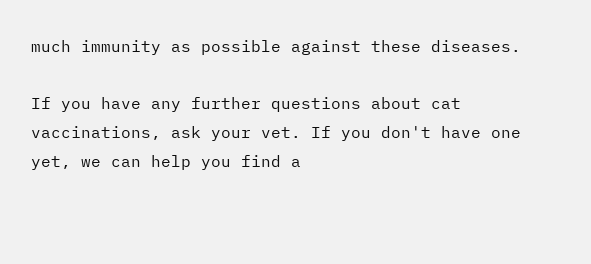much immunity as possible against these diseases.

If you have any further questions about cat vaccinations, ask your vet. If you don't have one yet, we can help you find a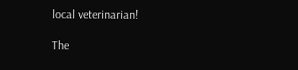local veterinarian!

The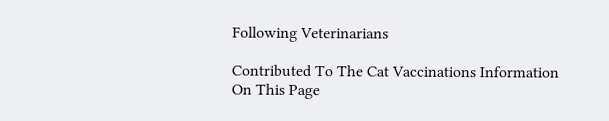Following Veterinarians

Contributed To The Cat Vaccinations Information On This Page